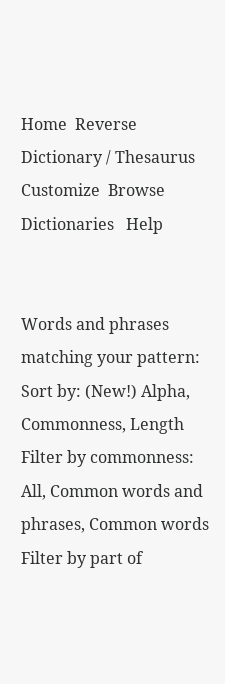Home  Reverse Dictionary / Thesaurus  Customize  Browse Dictionaries   Help


Words and phrases matching your pattern:
Sort by: (New!) Alpha, Commonness, Length
Filter by commonness: All, Common words and phrases, Common words
Filter by part of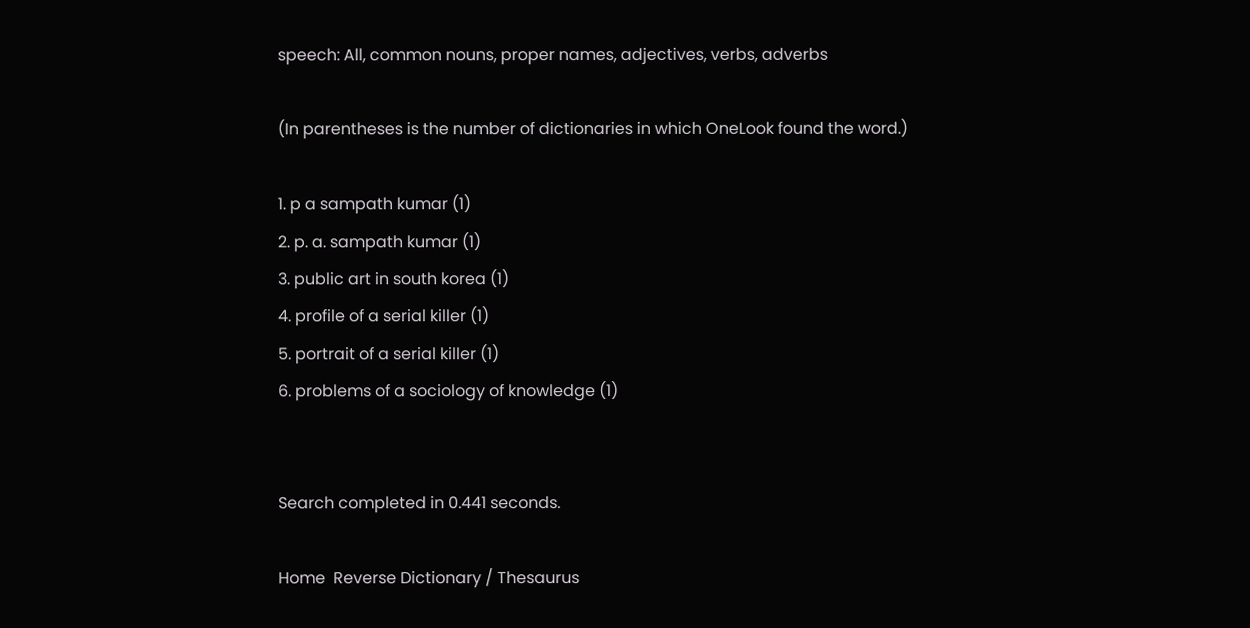speech: All, common nouns, proper names, adjectives, verbs, adverbs

(In parentheses is the number of dictionaries in which OneLook found the word.)

1. p a sampath kumar (1)
2. p. a. sampath kumar (1)
3. public art in south korea (1)
4. profile of a serial killer (1)
5. portrait of a serial killer (1)
6. problems of a sociology of knowledge (1)


Search completed in 0.441 seconds.

Home  Reverse Dictionary / Thesaurus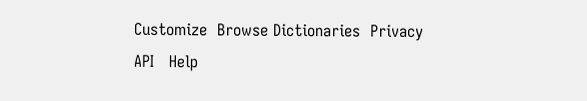Customize  Browse Dictionaries  Privacy   API   Help